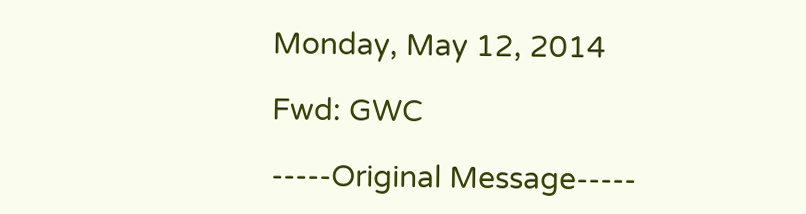Monday, May 12, 2014

Fwd: GWC

-----Original Message-----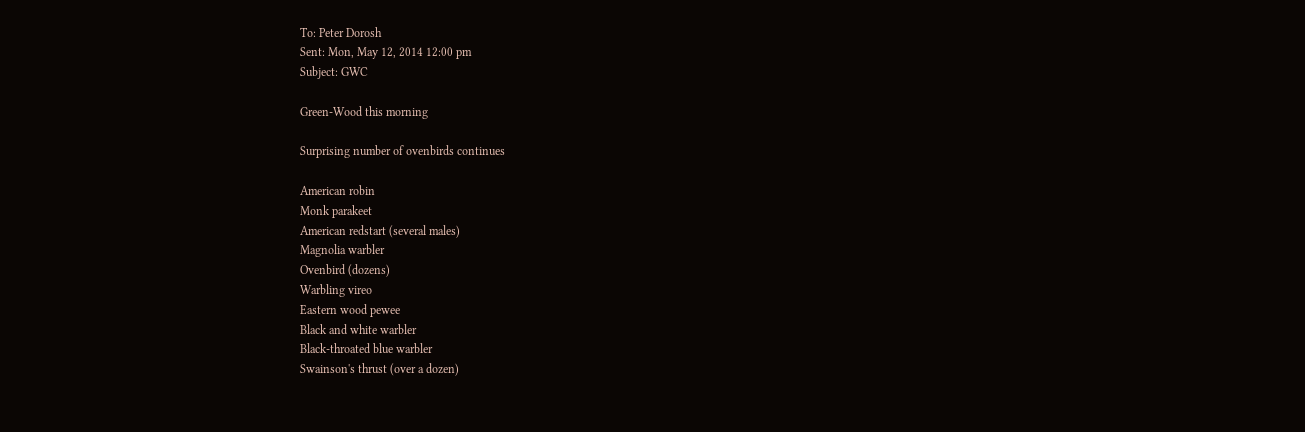To: Peter Dorosh
Sent: Mon, May 12, 2014 12:00 pm
Subject: GWC

Green-Wood this morning

Surprising number of ovenbirds continues

American robin
Monk parakeet
American redstart (several males)
Magnolia warbler
Ovenbird (dozens)
Warbling vireo
Eastern wood pewee
Black and white warbler
Black-throated blue warbler
Swainson's thrust (over a dozen)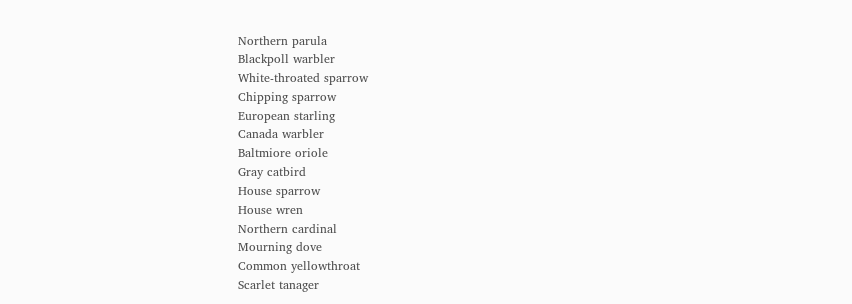Northern parula
Blackpoll warbler
White-throated sparrow
Chipping sparrow
European starling
Canada warbler
Baltmiore oriole
Gray catbird
House sparrow
House wren
Northern cardinal
Mourning dove
Common yellowthroat
Scarlet tanager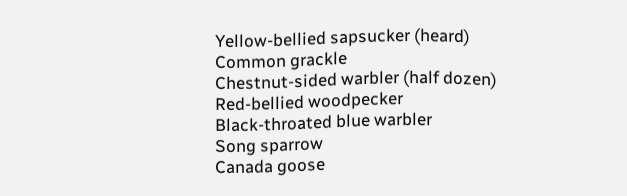Yellow-bellied sapsucker (heard)
Common grackle
Chestnut-sided warbler (half dozen)
Red-bellied woodpecker
Black-throated blue warbler
Song sparrow
Canada goose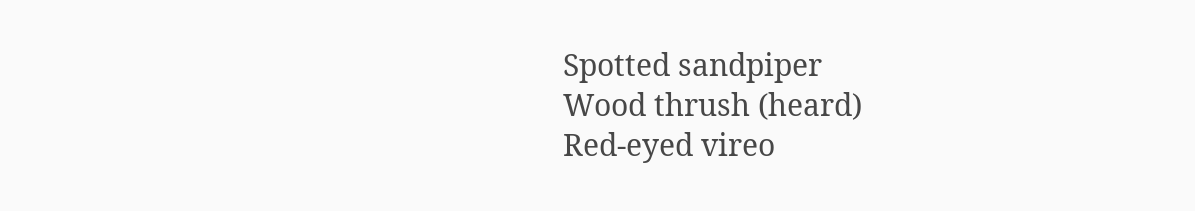Spotted sandpiper
Wood thrush (heard)
Red-eyed vireo